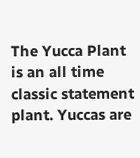The Yucca Plant is an all time classic statement plant. Yuccas are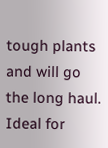tough plants and will go the long haul. Ideal for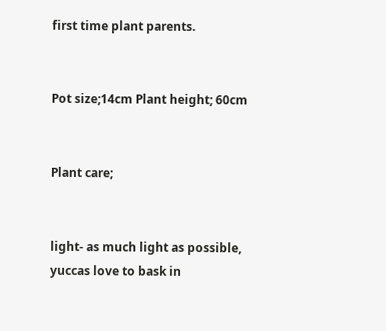first time plant parents.


Pot size;14cm Plant height; 60cm


Plant care;


light- as much light as possible, yuccas love to bask in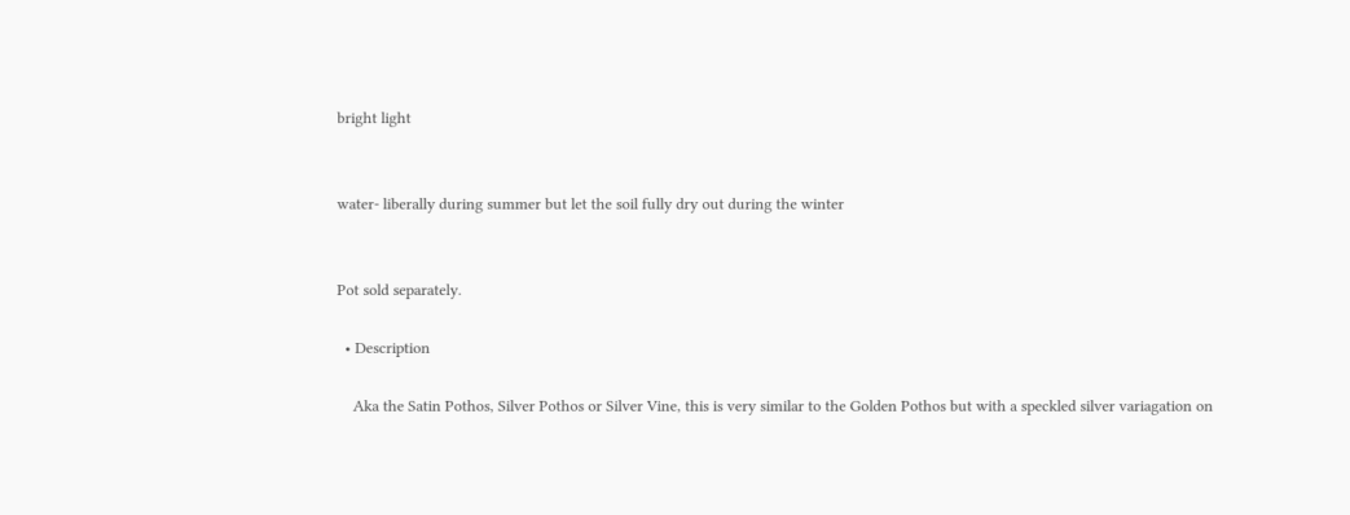bright light


water- liberally during summer but let the soil fully dry out during the winter


Pot sold separately.

  • Description

    Aka the Satin Pothos, Silver Pothos or Silver Vine, this is very similar to the Golden Pothos but with a speckled silver variagation on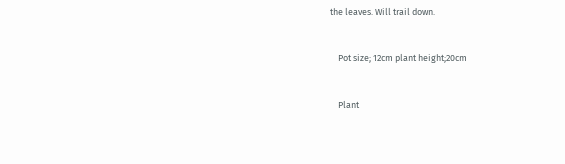the leaves. Will trail down.


    Pot size; 12cm plant height;20cm


    Plant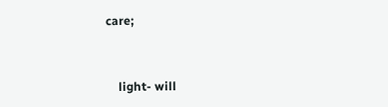care;


    light- will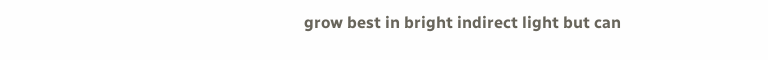grow best in bright indirect light but can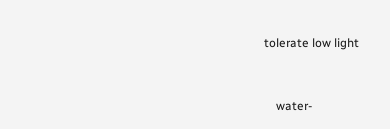tolerate low light


    water-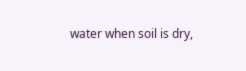water when soil is dry,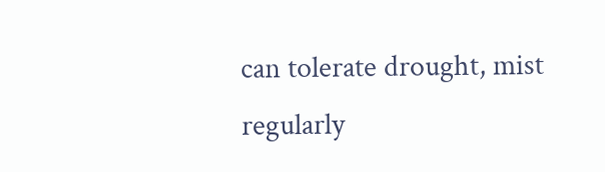can tolerate drought, mist regularly